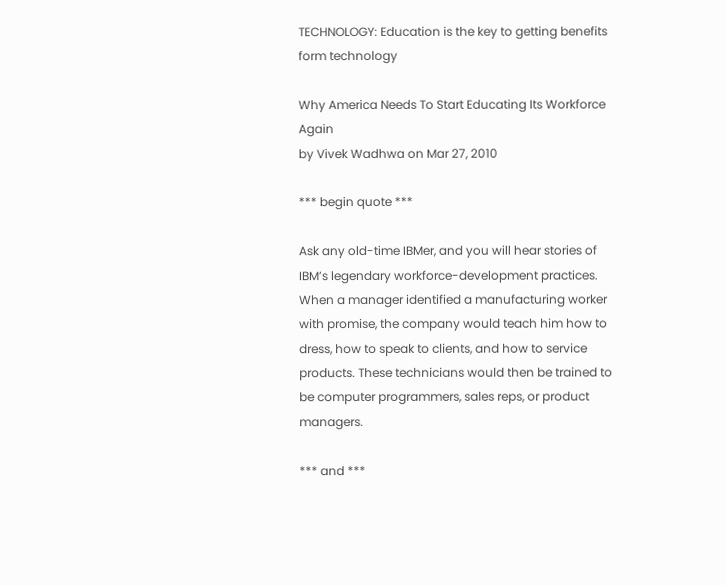TECHNOLOGY: Education is the key to getting benefits form technology

Why America Needs To Start Educating Its Workforce Again
by Vivek Wadhwa on Mar 27, 2010

*** begin quote ***

Ask any old-time IBMer, and you will hear stories of IBM’s legendary workforce-development practices. When a manager identified a manufacturing worker with promise, the company would teach him how to dress, how to speak to clients, and how to service products. These technicians would then be trained to be computer programmers, sales reps, or product managers.

*** and ***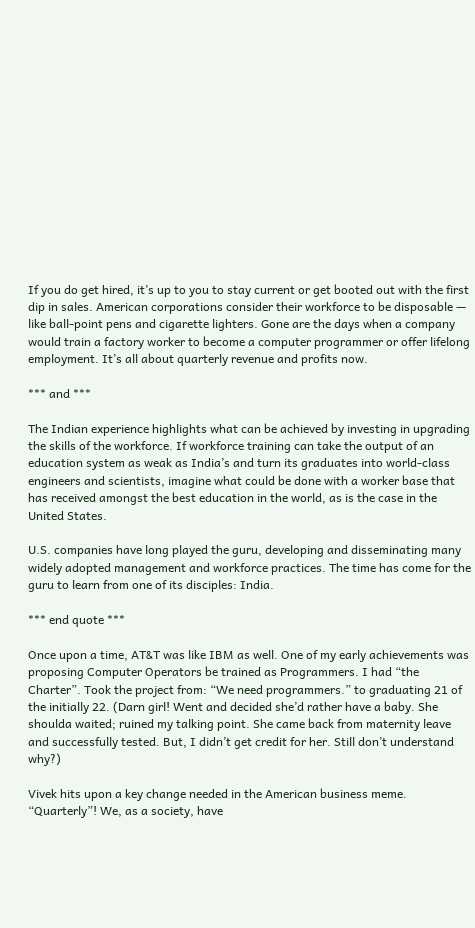If you do get hired, it’s up to you to stay current or get booted out with the first dip in sales. American corporations consider their workforce to be disposable — like ball-point pens and cigarette lighters. Gone are the days when a company would train a factory worker to become a computer programmer or offer lifelong employment. It’s all about quarterly revenue and profits now.

*** and ***

The Indian experience highlights what can be achieved by investing in upgrading the skills of the workforce. If workforce training can take the output of an education system as weak as India’s and turn its graduates into world-class engineers and scientists, imagine what could be done with a worker base that has received amongst the best education in the world, as is the case in the United States.

U.S. companies have long played the guru, developing and disseminating many widely adopted management and workforce practices. The time has come for the guru to learn from one of its disciples: India.

*** end quote ***

Once upon a time, AT&T was like IBM as well. One of my early achievements was proposing Computer Operators be trained as Programmers. I had “the Charter”. Took the project from: “We need programmers.” to graduating 21 of the initially 22. (Darn girl! Went and decided she’d rather have a baby. She shoulda waited; ruined my talking point. She came back from maternity leave and successfully tested. But, I didn’t get credit for her. Still don’t understand why?)

Vivek hits upon a key change needed in the American business meme. “Quarterly”! We, as a society, have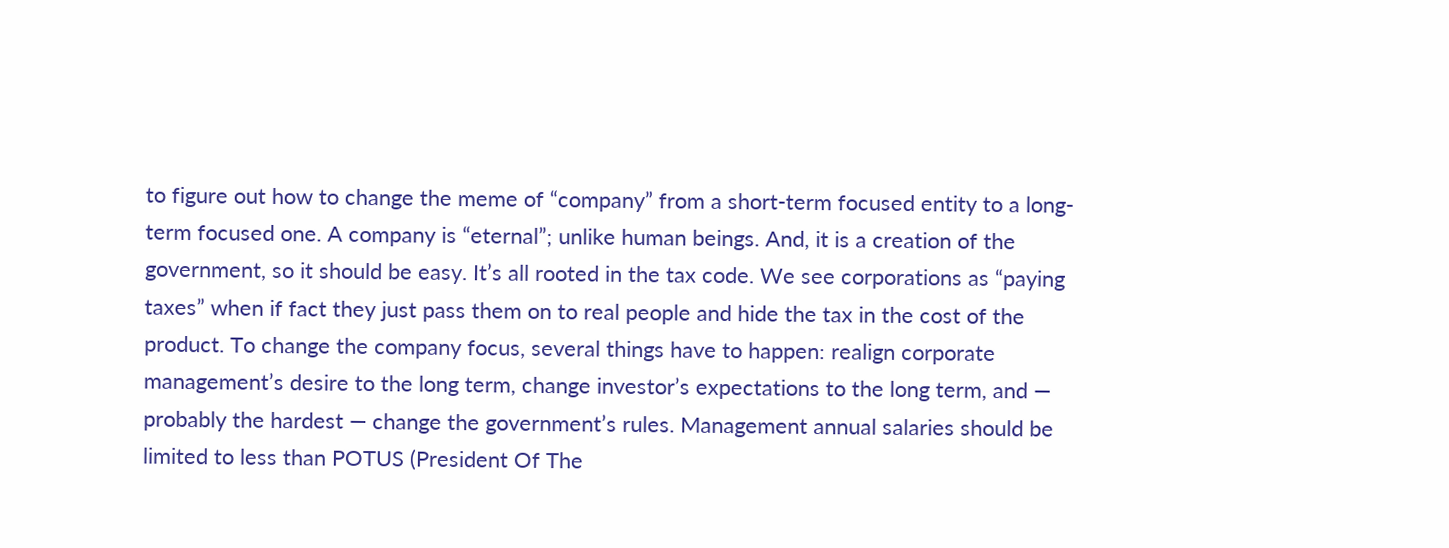to figure out how to change the meme of “company” from a short-term focused entity to a long-term focused one. A company is “eternal”; unlike human beings. And, it is a creation of the government, so it should be easy. It’s all rooted in the tax code. We see corporations as “paying taxes” when if fact they just pass them on to real people and hide the tax in the cost of the product. To change the company focus, several things have to happen: realign corporate management’s desire to the long term, change investor’s expectations to the long term, and — probably the hardest — change the government’s rules. Management annual salaries should be limited to less than POTUS (President Of The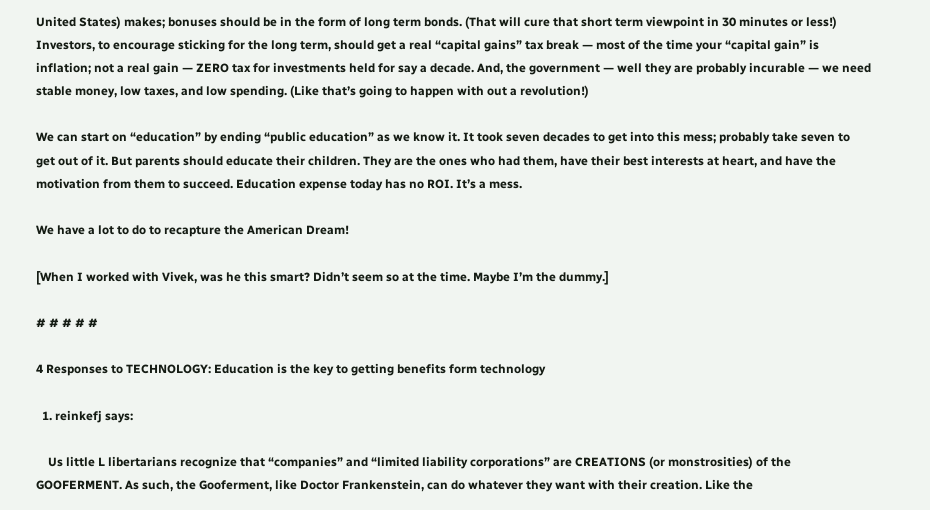United States) makes; bonuses should be in the form of long term bonds. (That will cure that short term viewpoint in 30 minutes or less!) Investors, to encourage sticking for the long term, should get a real “capital gains” tax break — most of the time your “capital gain” is inflation; not a real gain — ZERO tax for investments held for say a decade. And, the government — well they are probably incurable — we need stable money, low taxes, and low spending. (Like that’s going to happen with out a revolution!)

We can start on “education” by ending “public education” as we know it. It took seven decades to get into this mess; probably take seven to get out of it. But parents should educate their children. They are the ones who had them, have their best interests at heart, and have the motivation from them to succeed. Education expense today has no ROI. It’s a mess.

We have a lot to do to recapture the American Dream!

[When I worked with Vivek, was he this smart? Didn’t seem so at the time. Maybe I’m the dummy.]

# # # # #

4 Responses to TECHNOLOGY: Education is the key to getting benefits form technology

  1. reinkefj says:

    Us little L libertarians recognize that “companies” and “limited liability corporations” are CREATIONS (or monstrosities) of the GOOFERMENT. As such, the Gooferment, like Doctor Frankenstein, can do whatever they want with their creation. Like the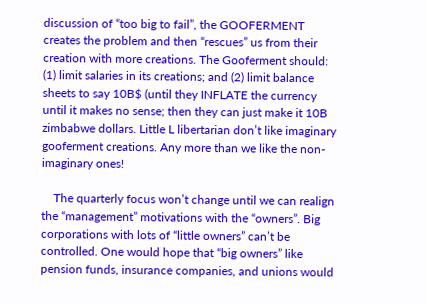discussion of “too big to fail”, the GOOFERMENT creates the problem and then “rescues” us from their creation with more creations. The Gooferment should: (1) limit salaries in its creations; and (2) limit balance sheets to say 10B$ (until they INFLATE the currency until it makes no sense; then they can just make it 10B zimbabwe dollars. Little L libertarian don’t like imaginary gooferment creations. Any more than we like the non-imaginary ones!

    The quarterly focus won’t change until we can realign the “management” motivations with the “owners”. Big corporations with lots of “little owners” can’t be controlled. One would hope that “big owners” like pension funds, insurance companies, and unions would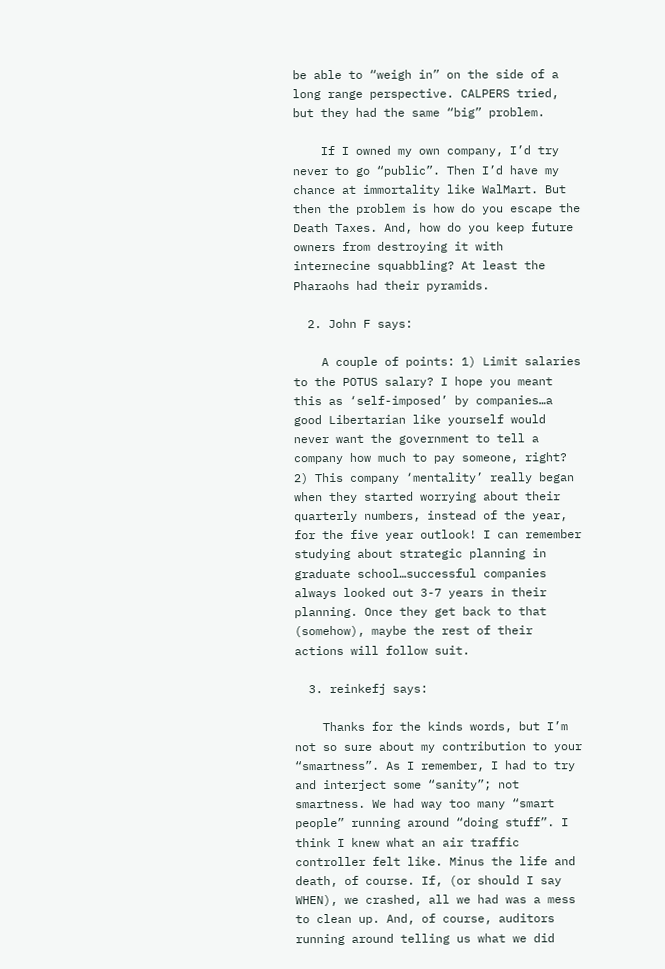be able to “weigh in” on the side of a long range perspective. CALPERS tried, but they had the same “big” problem.

    If I owned my own company, I’d try never to go “public”. Then I’d have my chance at immortality like WalMart. But then the problem is how do you escape the Death Taxes. And, how do you keep future owners from destroying it with internecine squabbling? At least the Pharaohs had their pyramids.

  2. John F says:

    A couple of points: 1) Limit salaries to the POTUS salary? I hope you meant this as ‘self-imposed’ by companies…a good Libertarian like yourself would never want the government to tell a company how much to pay someone, right? 2) This company ‘mentality’ really began when they started worrying about their quarterly numbers, instead of the year, for the five year outlook! I can remember studying about strategic planning in graduate school…successful companies always looked out 3-7 years in their planning. Once they get back to that (somehow), maybe the rest of their actions will follow suit.

  3. reinkefj says:

    Thanks for the kinds words, but I’m not so sure about my contribution to your “smartness”. As I remember, I had to try and interject some “sanity”; not smartness. We had way too many “smart people” running around “doing stuff”. I think I knew what an air traffic controller felt like. Minus the life and death, of course. If, (or should I say WHEN), we crashed, all we had was a mess to clean up. And, of course, auditors running around telling us what we did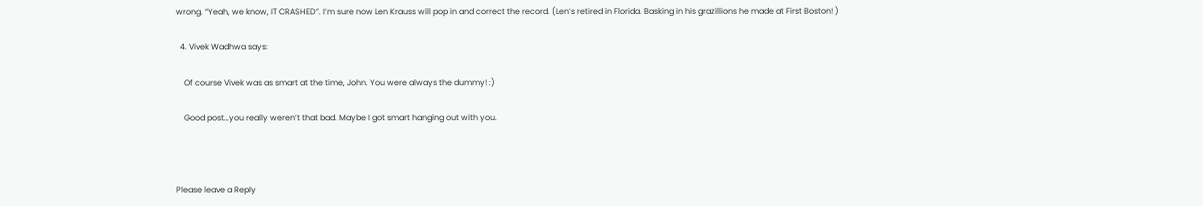wrong. “Yeah, we know, IT CRASHED”. I’m sure now Len Krauss will pop in and correct the record. (Len’s retired in Florida. Basking in his grazillions he made at First Boston! )

  4. Vivek Wadhwa says:

    Of course Vivek was as smart at the time, John. You were always the dummy! :)

    Good post…you really weren’t that bad. Maybe I got smart hanging out with you.



Please leave a Reply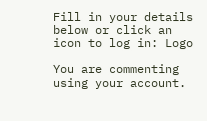Fill in your details below or click an icon to log in: Logo

You are commenting using your account.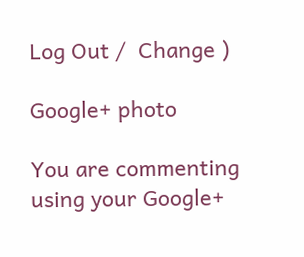Log Out /  Change )

Google+ photo

You are commenting using your Google+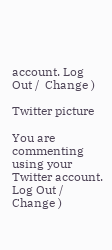account. Log Out /  Change )

Twitter picture

You are commenting using your Twitter account. Log Out /  Change )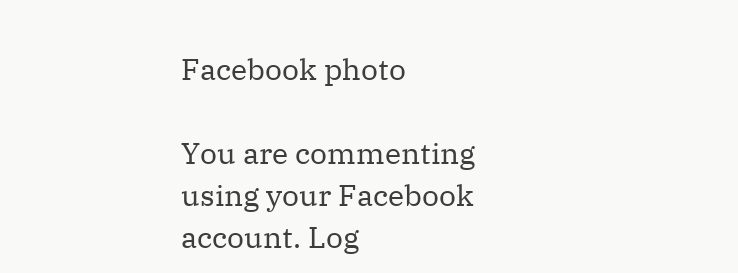Facebook photo

You are commenting using your Facebook account. Log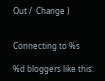Out /  Change )


Connecting to %s

%d bloggers like this: